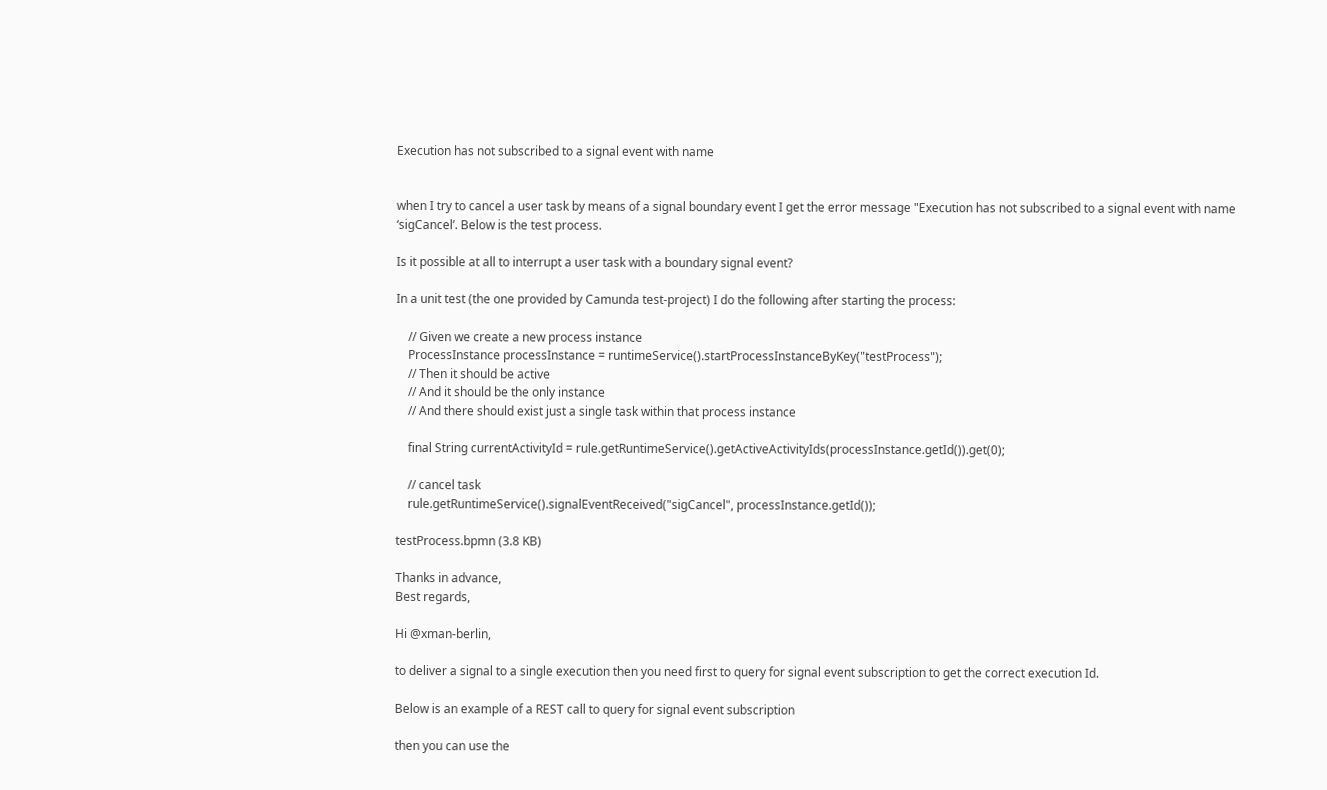Execution has not subscribed to a signal event with name


when I try to cancel a user task by means of a signal boundary event I get the error message "Execution has not subscribed to a signal event with name ‘sigCancel’. Below is the test process.

Is it possible at all to interrupt a user task with a boundary signal event?

In a unit test (the one provided by Camunda test-project) I do the following after starting the process:

    // Given we create a new process instance
    ProcessInstance processInstance = runtimeService().startProcessInstanceByKey("testProcess");
    // Then it should be active
    // And it should be the only instance
    // And there should exist just a single task within that process instance

    final String currentActivityId = rule.getRuntimeService().getActiveActivityIds(processInstance.getId()).get(0);

    // cancel task
    rule.getRuntimeService().signalEventReceived("sigCancel", processInstance.getId());

testProcess.bpmn (3.8 KB)

Thanks in advance,
Best regards,

Hi @xman-berlin,

to deliver a signal to a single execution then you need first to query for signal event subscription to get the correct execution Id.

Below is an example of a REST call to query for signal event subscription

then you can use the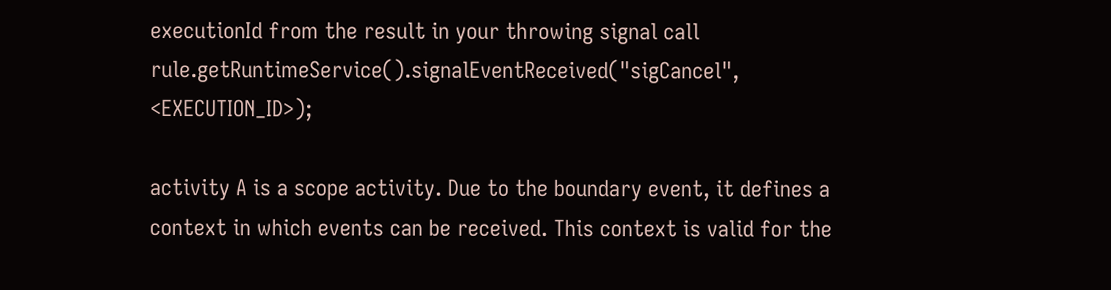executionId from the result in your throwing signal call
rule.getRuntimeService().signalEventReceived("sigCancel", <EXECUTION_ID>);

activity A is a scope activity. Due to the boundary event, it defines a context in which events can be received. This context is valid for the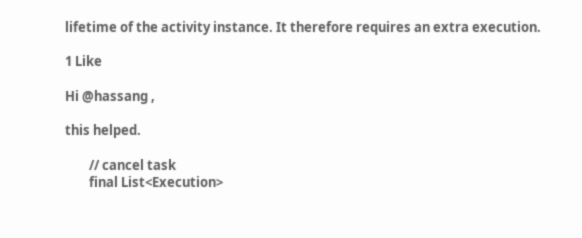lifetime of the activity instance. It therefore requires an extra execution.

1 Like

Hi @hassang ,

this helped.

        // cancel task
        final List<Execution>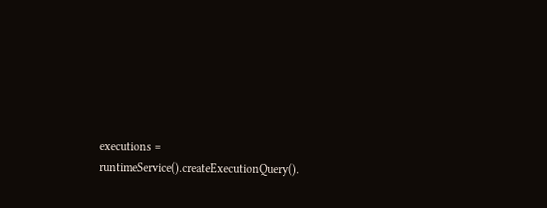executions = runtimeService().createExecutionQuery().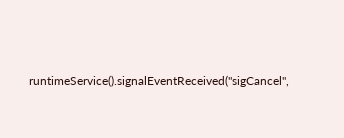runtimeService().signalEventReceived("sigCancel",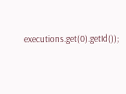executions.get(0).getId());